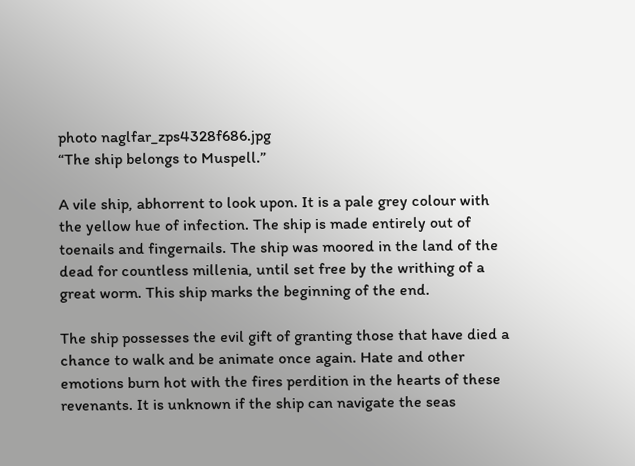photo naglfar_zps4328f686.jpg
“The ship belongs to Muspell.”

A vile ship, abhorrent to look upon. It is a pale grey colour with the yellow hue of infection. The ship is made entirely out of toenails and fingernails. The ship was moored in the land of the dead for countless millenia, until set free by the writhing of a great worm. This ship marks the beginning of the end.

The ship possesses the evil gift of granting those that have died a chance to walk and be animate once again. Hate and other emotions burn hot with the fires perdition in the hearts of these revenants. It is unknown if the ship can navigate the seas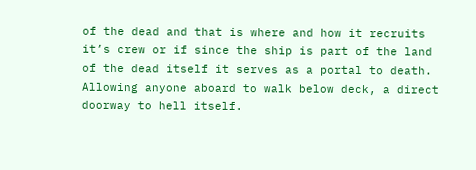of the dead and that is where and how it recruits it’s crew or if since the ship is part of the land of the dead itself it serves as a portal to death. Allowing anyone aboard to walk below deck, a direct doorway to hell itself.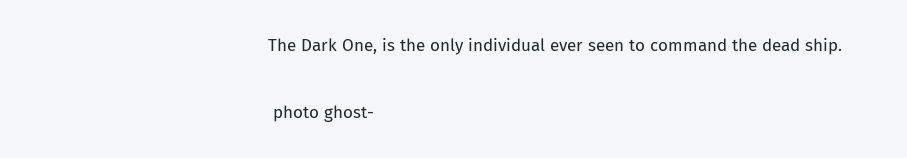The Dark One, is the only individual ever seen to command the dead ship.

 photo ghost-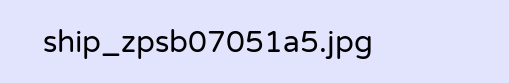ship_zpsb07051a5.jpg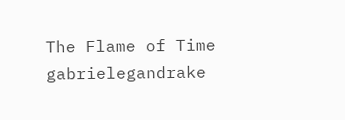The Flame of Time gabrielegandrake